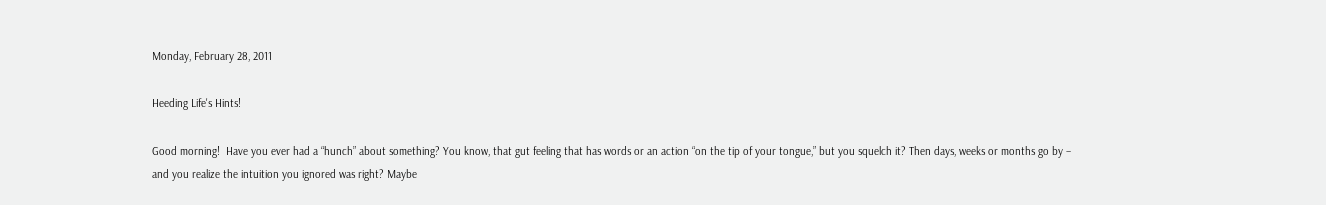Monday, February 28, 2011

Heeding Life's Hints!

Good morning!  Have you ever had a “hunch” about something? You know, that gut feeling that has words or an action “on the tip of your tongue,” but you squelch it? Then days, weeks or months go by – and you realize the intuition you ignored was right? Maybe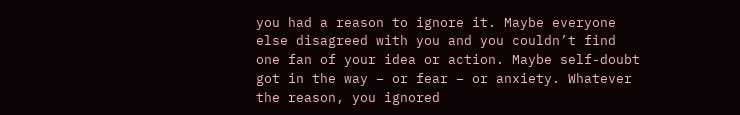you had a reason to ignore it. Maybe everyone else disagreed with you and you couldn’t find one fan of your idea or action. Maybe self-doubt got in the way – or fear – or anxiety. Whatever the reason, you ignored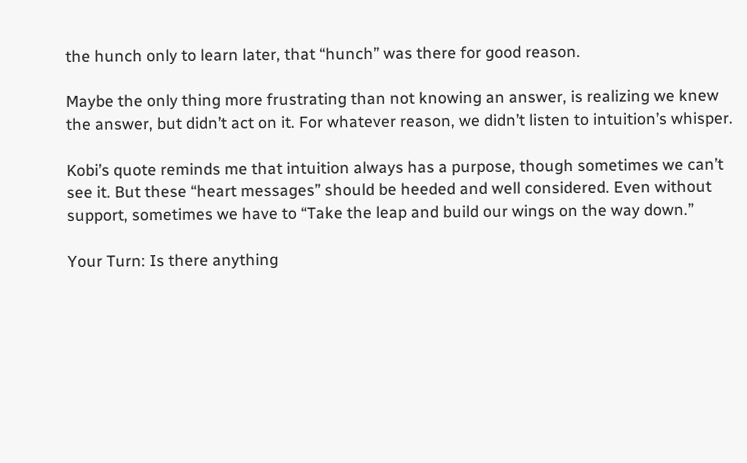the hunch only to learn later, that “hunch” was there for good reason.

Maybe the only thing more frustrating than not knowing an answer, is realizing we knew the answer, but didn’t act on it. For whatever reason, we didn’t listen to intuition’s whisper.

Kobi’s quote reminds me that intuition always has a purpose, though sometimes we can’t see it. But these “heart messages” should be heeded and well considered. Even without support, sometimes we have to “Take the leap and build our wings on the way down.”

Your Turn: Is there anything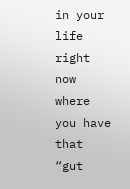in your life right now where you have that “gut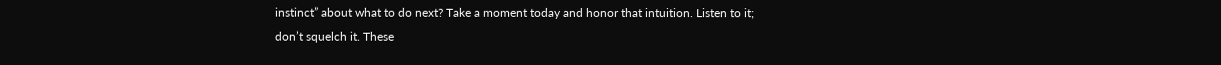instinct” about what to do next? Take a moment today and honor that intuition. Listen to it; don’t squelch it. These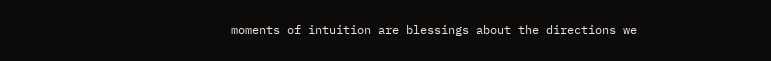moments of intuition are blessings about the directions we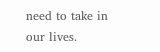need to take in our lives.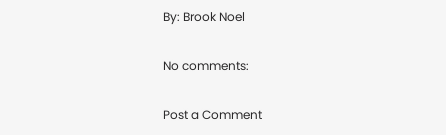By: Brook Noel

No comments:

Post a Comment